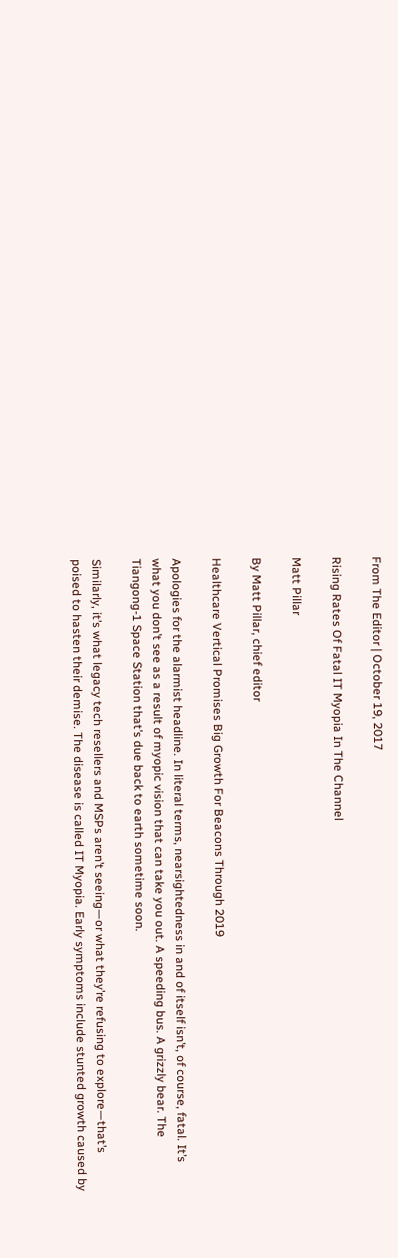From The Editor | October 19, 2017

Rising Rates Of Fatal IT Myopia In The Channel

Matt Pillar

By Matt Pillar, chief editor

Healthcare Vertical Promises Big Growth For Beacons Through 2019

Apologies for the alarmist headline. In literal terms, nearsightedness in and of itself isn’t, of course, fatal. It’s what you don’t see as a result of myopic vision that can take you out. A speeding bus. A grizzly bear. The Tiangong-1 Space Station that’s due back to earth sometime soon.

Similarly, it’s what legacy tech resellers and MSPs aren’t seeing—or what they’re refusing to explore—that’s poised to hasten their demise. The disease is called IT Myopia. Early symptoms include stunted growth caused by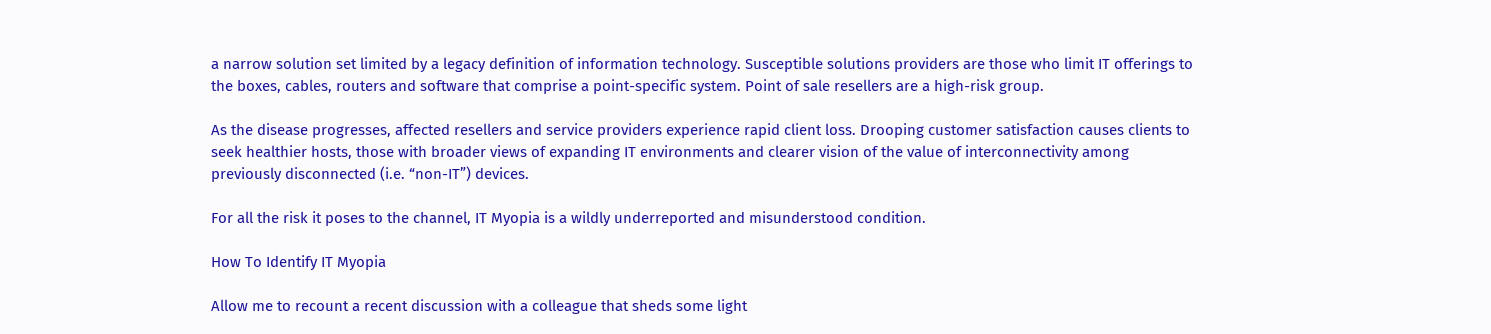a narrow solution set limited by a legacy definition of information technology. Susceptible solutions providers are those who limit IT offerings to the boxes, cables, routers and software that comprise a point-specific system. Point of sale resellers are a high-risk group.

As the disease progresses, affected resellers and service providers experience rapid client loss. Drooping customer satisfaction causes clients to seek healthier hosts, those with broader views of expanding IT environments and clearer vision of the value of interconnectivity among previously disconnected (i.e. “non-IT”) devices.

For all the risk it poses to the channel, IT Myopia is a wildly underreported and misunderstood condition.

How To Identify IT Myopia

Allow me to recount a recent discussion with a colleague that sheds some light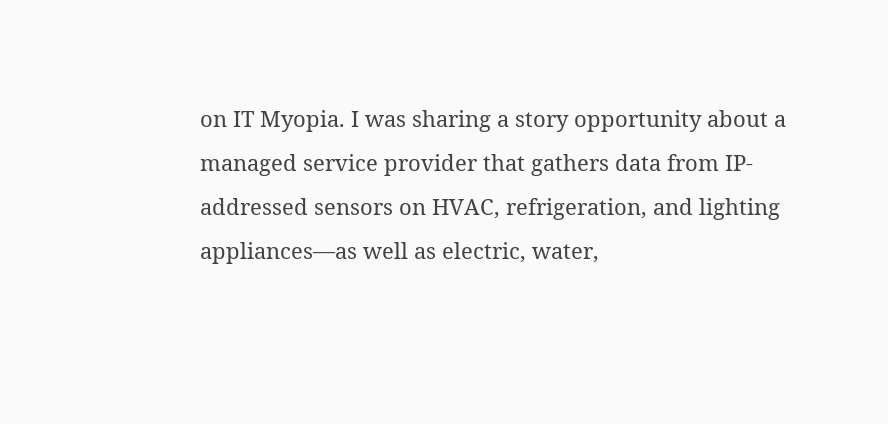on IT Myopia. I was sharing a story opportunity about a managed service provider that gathers data from IP-addressed sensors on HVAC, refrigeration, and lighting appliances—as well as electric, water,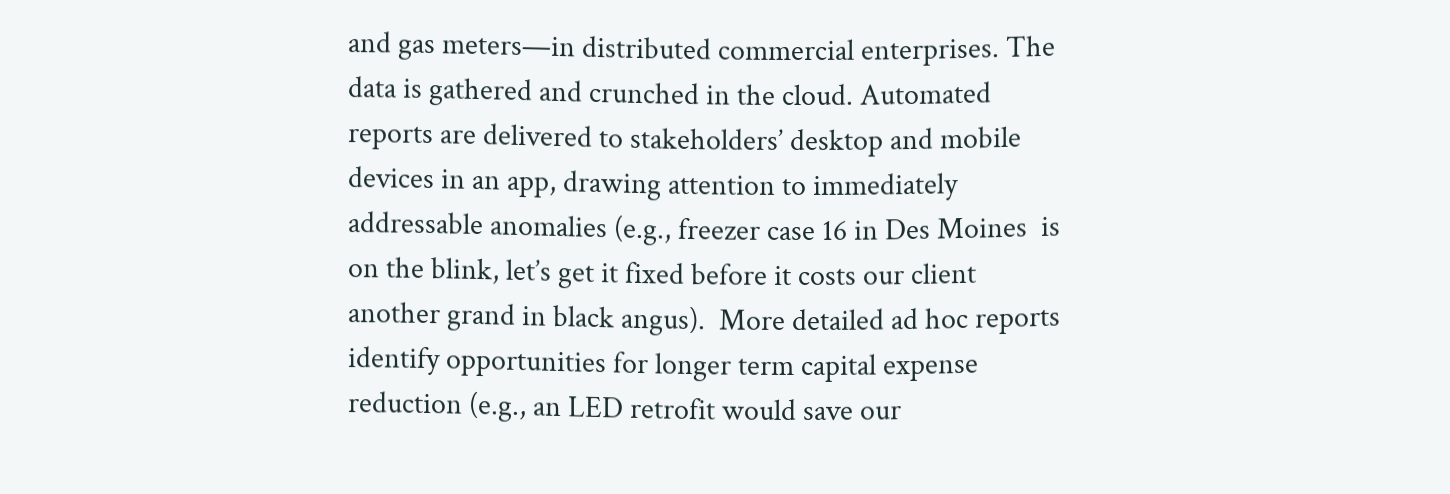and gas meters—in distributed commercial enterprises. The data is gathered and crunched in the cloud. Automated reports are delivered to stakeholders’ desktop and mobile devices in an app, drawing attention to immediately addressable anomalies (e.g., freezer case 16 in Des Moines  is on the blink, let’s get it fixed before it costs our client another grand in black angus).  More detailed ad hoc reports identify opportunities for longer term capital expense reduction (e.g., an LED retrofit would save our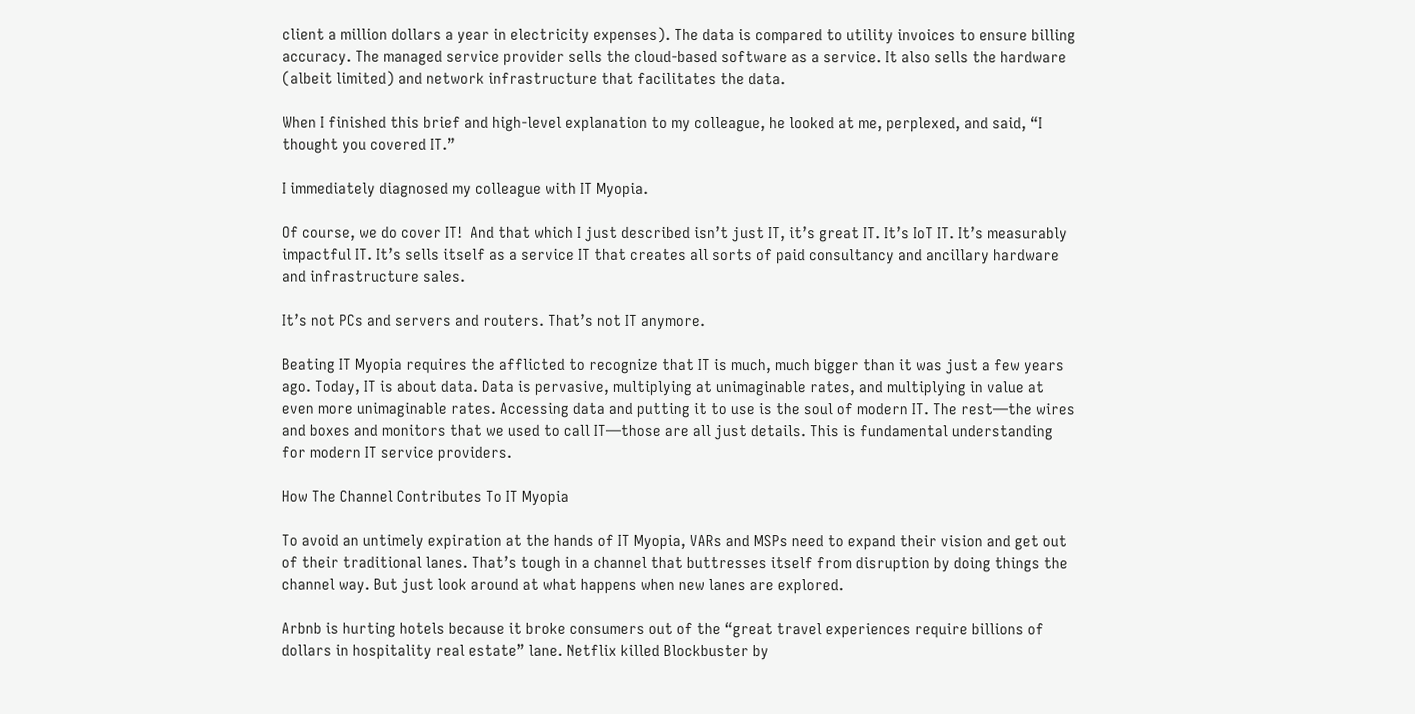client a million dollars a year in electricity expenses). The data is compared to utility invoices to ensure billing accuracy. The managed service provider sells the cloud-based software as a service. It also sells the hardware (albeit limited) and network infrastructure that facilitates the data.

When I finished this brief and high-level explanation to my colleague, he looked at me, perplexed, and said, “I thought you covered IT.”

I immediately diagnosed my colleague with IT Myopia.

Of course, we do cover IT!  And that which I just described isn’t just IT, it’s great IT. It’s IoT IT. It’s measurably impactful IT. It’s sells itself as a service IT that creates all sorts of paid consultancy and ancillary hardware and infrastructure sales.

It’s not PCs and servers and routers. That’s not IT anymore.

Beating IT Myopia requires the afflicted to recognize that IT is much, much bigger than it was just a few years ago. Today, IT is about data. Data is pervasive, multiplying at unimaginable rates, and multiplying in value at even more unimaginable rates. Accessing data and putting it to use is the soul of modern IT. The rest—the wires and boxes and monitors that we used to call IT—those are all just details. This is fundamental understanding for modern IT service providers.

How The Channel Contributes To IT Myopia

To avoid an untimely expiration at the hands of IT Myopia, VARs and MSPs need to expand their vision and get out of their traditional lanes. That’s tough in a channel that buttresses itself from disruption by doing things the channel way. But just look around at what happens when new lanes are explored.

Arbnb is hurting hotels because it broke consumers out of the “great travel experiences require billions of dollars in hospitality real estate” lane. Netflix killed Blockbuster by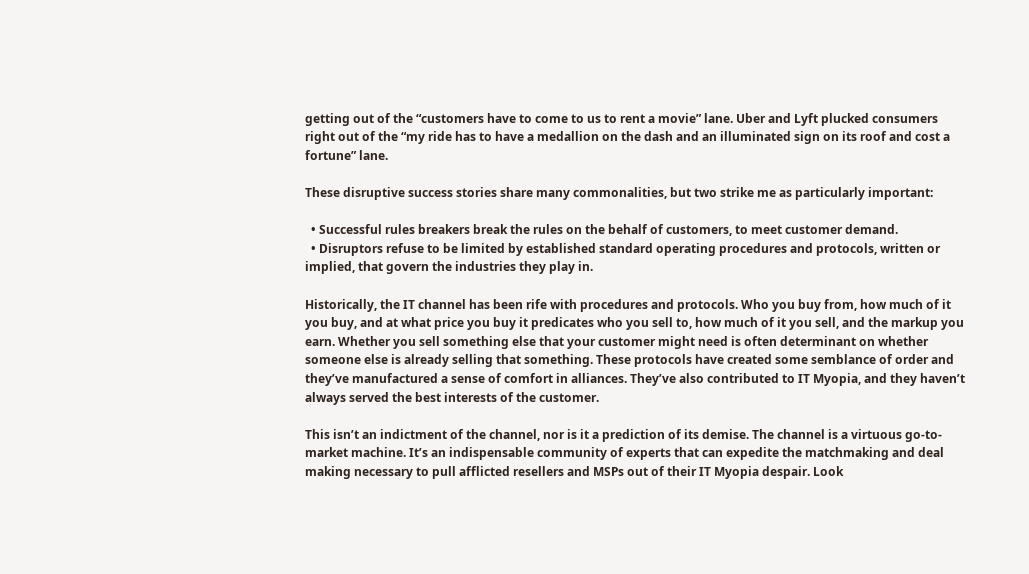getting out of the “customers have to come to us to rent a movie” lane. Uber and Lyft plucked consumers right out of the “my ride has to have a medallion on the dash and an illuminated sign on its roof and cost a fortune” lane.

These disruptive success stories share many commonalities, but two strike me as particularly important:

  • Successful rules breakers break the rules on the behalf of customers, to meet customer demand.
  • Disruptors refuse to be limited by established standard operating procedures and protocols, written or implied, that govern the industries they play in.

Historically, the IT channel has been rife with procedures and protocols. Who you buy from, how much of it you buy, and at what price you buy it predicates who you sell to, how much of it you sell, and the markup you earn. Whether you sell something else that your customer might need is often determinant on whether someone else is already selling that something. These protocols have created some semblance of order and they’ve manufactured a sense of comfort in alliances. They’ve also contributed to IT Myopia, and they haven’t always served the best interests of the customer.

This isn’t an indictment of the channel, nor is it a prediction of its demise. The channel is a virtuous go-to-market machine. It’s an indispensable community of experts that can expedite the matchmaking and deal making necessary to pull afflicted resellers and MSPs out of their IT Myopia despair. Look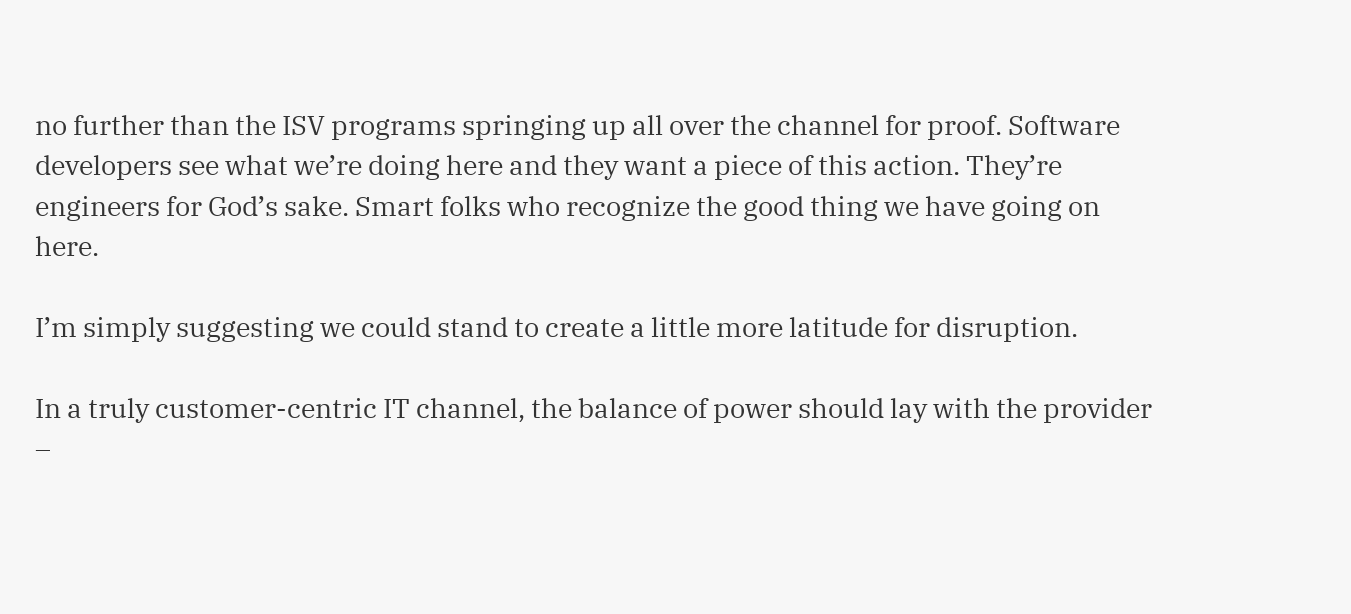no further than the ISV programs springing up all over the channel for proof. Software developers see what we’re doing here and they want a piece of this action. They’re engineers for God’s sake. Smart folks who recognize the good thing we have going on here.

I’m simply suggesting we could stand to create a little more latitude for disruption.

In a truly customer-centric IT channel, the balance of power should lay with the provider –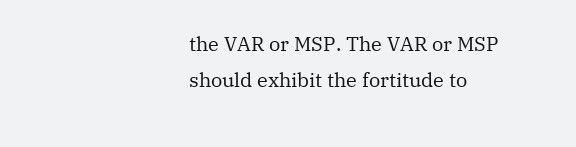the VAR or MSP. The VAR or MSP should exhibit the fortitude to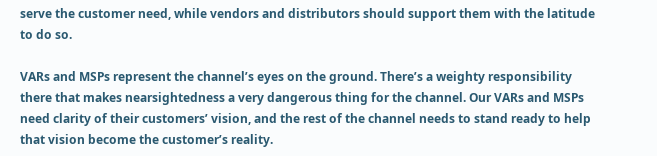serve the customer need, while vendors and distributors should support them with the latitude to do so.

VARs and MSPs represent the channel’s eyes on the ground. There’s a weighty responsibility there that makes nearsightedness a very dangerous thing for the channel. Our VARs and MSPs need clarity of their customers’ vision, and the rest of the channel needs to stand ready to help that vision become the customer’s reality.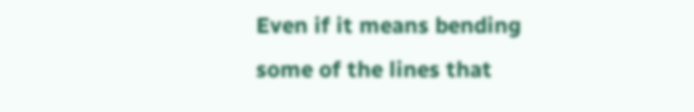Even if it means bending some of the lines that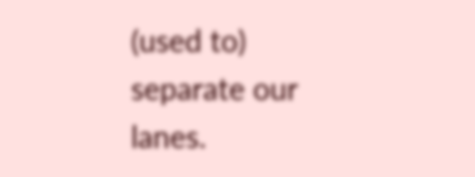(used to) separate our lanes.